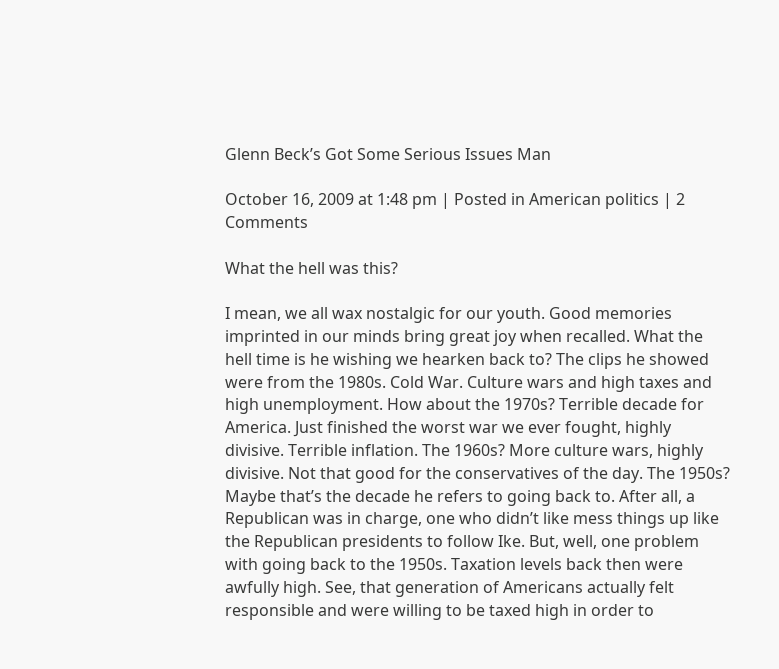Glenn Beck’s Got Some Serious Issues Man

October 16, 2009 at 1:48 pm | Posted in American politics | 2 Comments

What the hell was this?

I mean, we all wax nostalgic for our youth. Good memories imprinted in our minds bring great joy when recalled. What the hell time is he wishing we hearken back to? The clips he showed were from the 1980s. Cold War. Culture wars and high taxes and high unemployment. How about the 1970s? Terrible decade for America. Just finished the worst war we ever fought, highly divisive. Terrible inflation. The 1960s? More culture wars, highly divisive. Not that good for the conservatives of the day. The 1950s? Maybe that’s the decade he refers to going back to. After all, a Republican was in charge, one who didn’t like mess things up like the Republican presidents to follow Ike. But, well, one problem with going back to the 1950s. Taxation levels back then were awfully high. See, that generation of Americans actually felt responsible and were willing to be taxed high in order to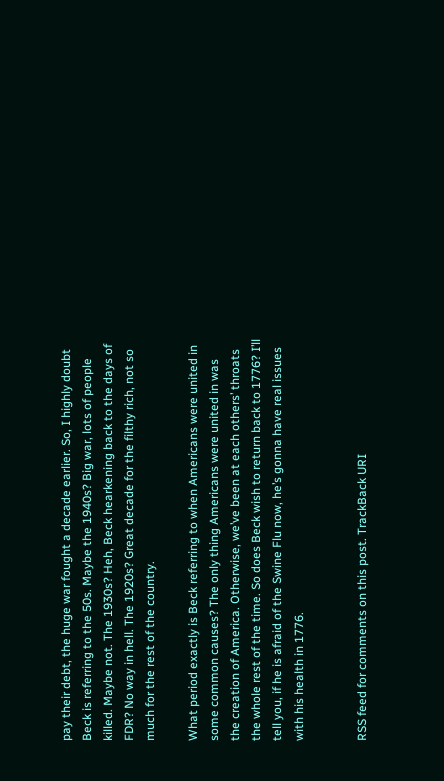pay their debt, the huge war fought a decade earlier. So, I highly doubt Beck is referring to the 50s. Maybe the 1940s? Big war, lots of people killed. Maybe not. The 1930s? Heh, Beck hearkening back to the days of FDR? No way in hell. The 1920s? Great decade for the filthy rich, not so much for the rest of the country.

What period exactly is Beck referring to when Americans were united in some common causes? The only thing Americans were united in was the creation of America. Otherwise, we’ve been at each others’ throats the whole rest of the time. So does Beck wish to return back to 1776? I’ll tell you, if he is afraid of the Swine Flu now, he’s gonna have real issues with his health in 1776.


RSS feed for comments on this post. TrackBack URI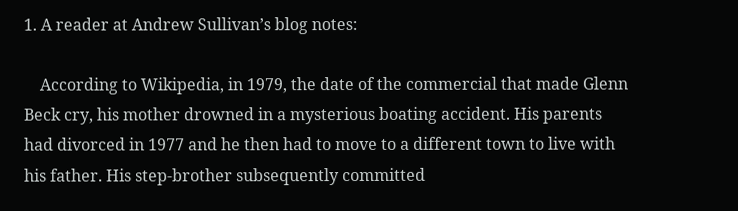1. A reader at Andrew Sullivan’s blog notes:

    According to Wikipedia, in 1979, the date of the commercial that made Glenn Beck cry, his mother drowned in a mysterious boating accident. His parents had divorced in 1977 and he then had to move to a different town to live with his father. His step-brother subsequently committed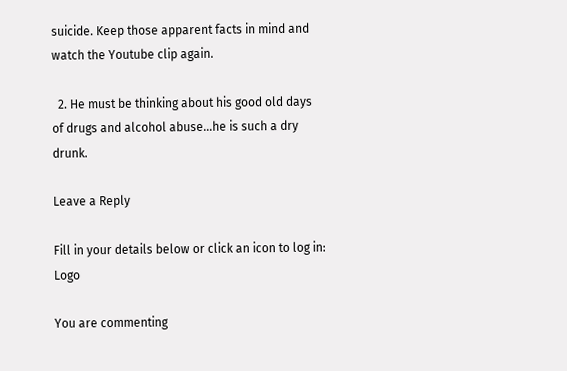suicide. Keep those apparent facts in mind and watch the Youtube clip again.

  2. He must be thinking about his good old days of drugs and alcohol abuse…he is such a dry drunk.

Leave a Reply

Fill in your details below or click an icon to log in: Logo

You are commenting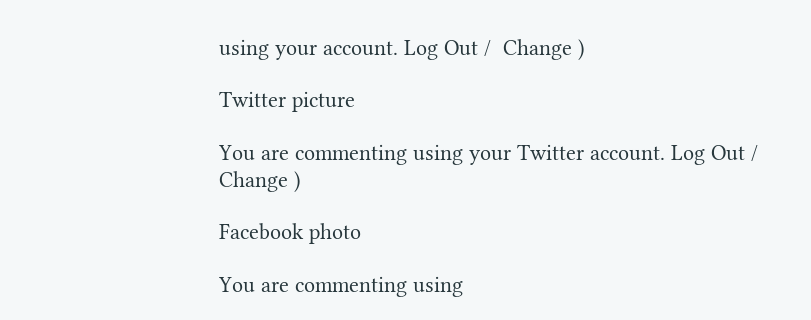using your account. Log Out /  Change )

Twitter picture

You are commenting using your Twitter account. Log Out /  Change )

Facebook photo

You are commenting using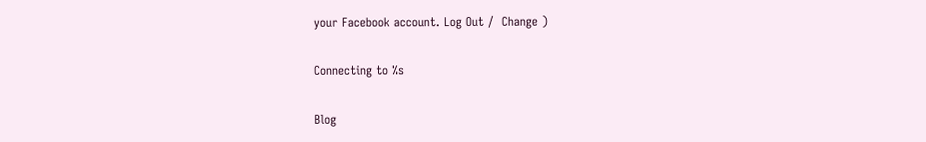your Facebook account. Log Out /  Change )

Connecting to %s

Blog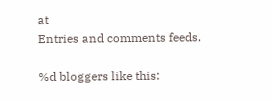at
Entries and comments feeds.

%d bloggers like this: